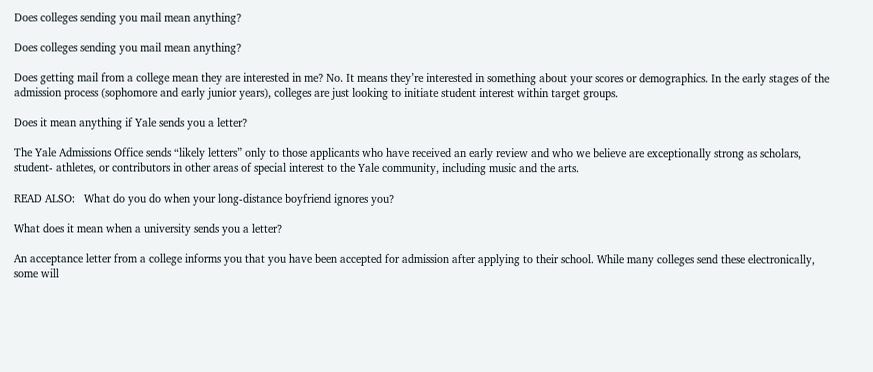Does colleges sending you mail mean anything?

Does colleges sending you mail mean anything?

Does getting mail from a college mean they are interested in me? No. It means they’re interested in something about your scores or demographics. In the early stages of the admission process (sophomore and early junior years), colleges are just looking to initiate student interest within target groups.

Does it mean anything if Yale sends you a letter?

The Yale Admissions Office sends “likely letters” only to those applicants who have received an early review and who we believe are exceptionally strong as scholars, student- athletes, or contributors in other areas of special interest to the Yale community, including music and the arts.

READ ALSO:   What do you do when your long-distance boyfriend ignores you?

What does it mean when a university sends you a letter?

An acceptance letter from a college informs you that you have been accepted for admission after applying to their school. While many colleges send these electronically, some will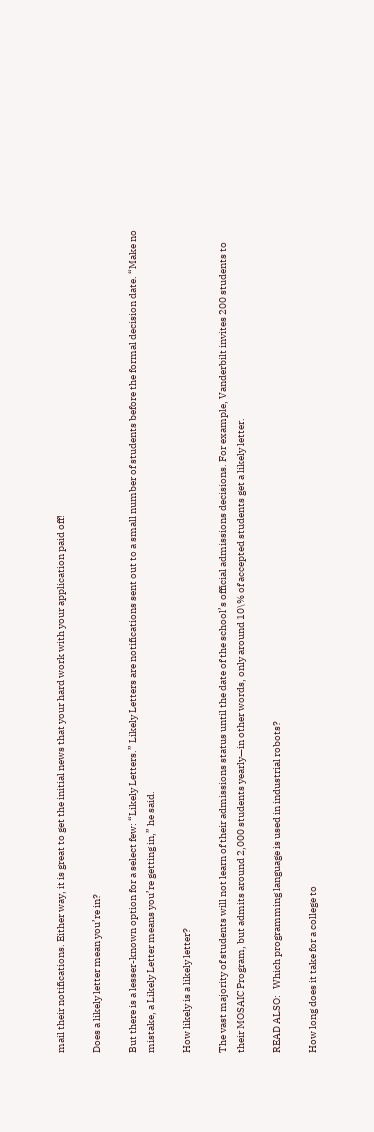mail their notifications. Either way, it is great to get the initial news that your hard work with your application paid off!

Does a likely letter mean you’re in?

But there is a lesser-known option for a select few: “Likely Letters.” Likely Letters are notifications sent out to a small number of students before the formal decision date. “Make no mistake, a Likely Letter means you’re getting in,” he said.

How likely is a likely letter?

The vast majority of students will not learn of their admissions status until the date of the school’s official admissions decisions. For example, Vanderbilt invites 200 students to their MOSAIC Program, but admits around 2,000 students yearly—in other words, only around 10\% of accepted students get a likely letter.

READ ALSO:   Which programming language is used in industrial robots?

How long does it take for a college to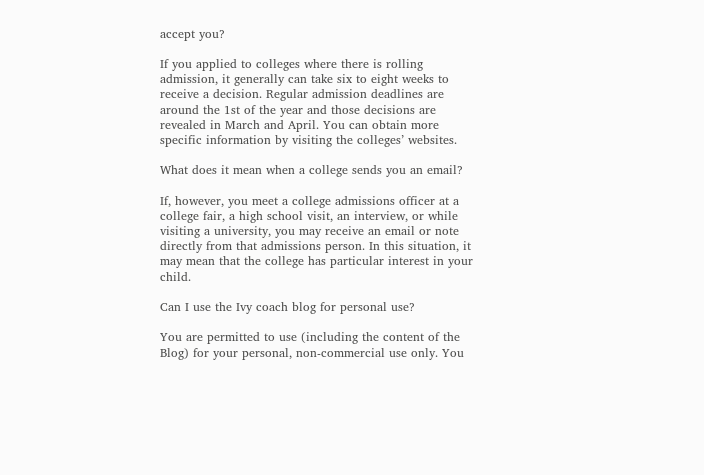accept you?

If you applied to colleges where there is rolling admission, it generally can take six to eight weeks to receive a decision. Regular admission deadlines are around the 1st of the year and those decisions are revealed in March and April. You can obtain more specific information by visiting the colleges’ websites.

What does it mean when a college sends you an email?

If, however, you meet a college admissions officer at a college fair, a high school visit, an interview, or while visiting a university, you may receive an email or note directly from that admissions person. In this situation, it may mean that the college has particular interest in your child.

Can I use the Ivy coach blog for personal use?

You are permitted to use (including the content of the Blog) for your personal, non-commercial use only. You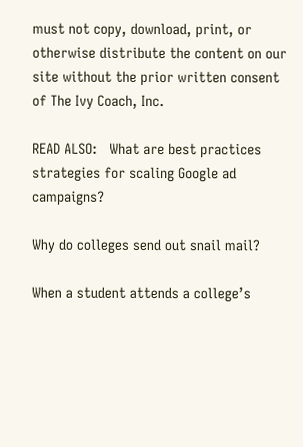must not copy, download, print, or otherwise distribute the content on our site without the prior written consent of The Ivy Coach, Inc.

READ ALSO:   What are best practices strategies for scaling Google ad campaigns?

Why do colleges send out snail mail?

When a student attends a college’s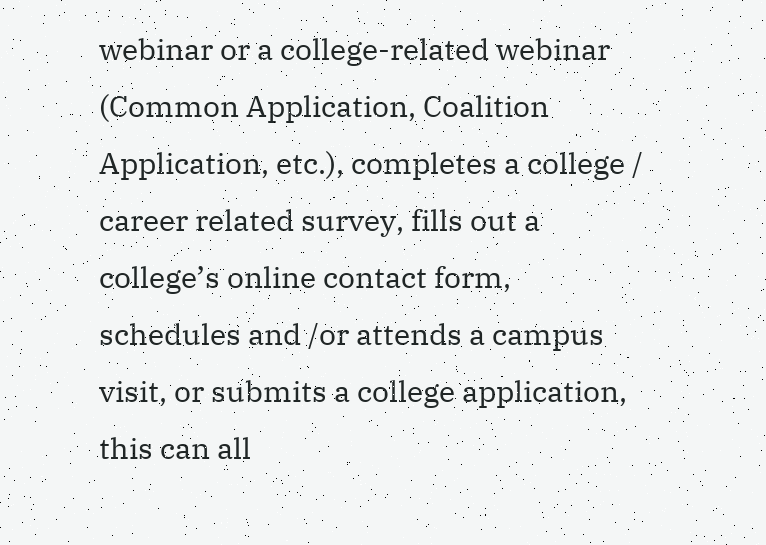webinar or a college-related webinar (Common Application, Coalition Application, etc.), completes a college / career related survey, fills out a college’s online contact form, schedules and /or attends a campus visit, or submits a college application, this can all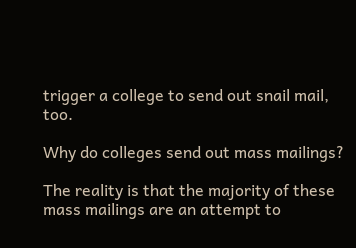trigger a college to send out snail mail, too.

Why do colleges send out mass mailings?

The reality is that the majority of these mass mailings are an attempt to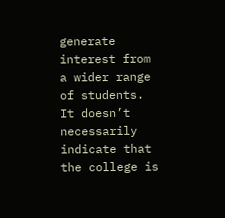generate interest from a wider range of students. It doesn’t necessarily indicate that the college is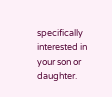specifically interested in your son or daughter.